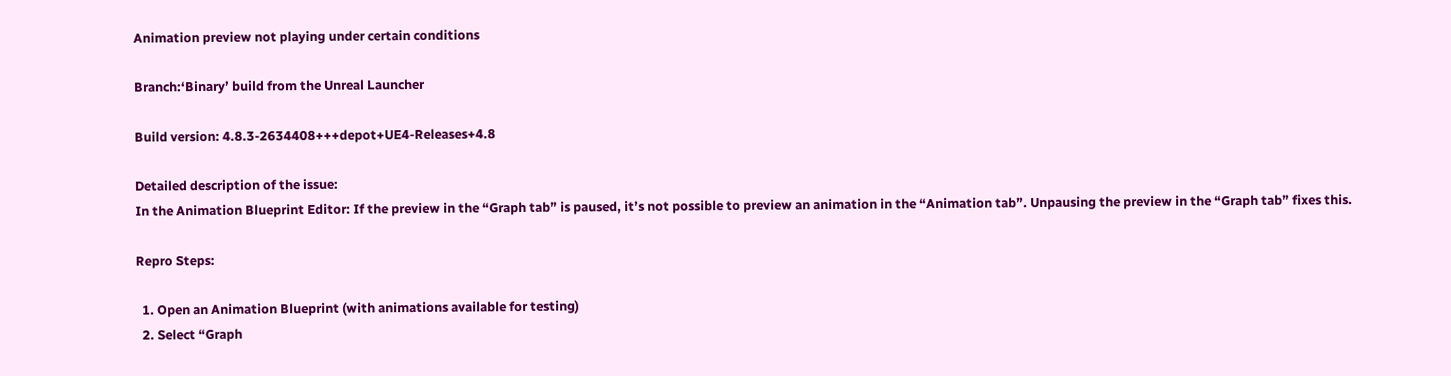Animation preview not playing under certain conditions

Branch:‘Binary’ build from the Unreal Launcher

Build version: 4.8.3-2634408+++depot+UE4-Releases+4.8

Detailed description of the issue:
In the Animation Blueprint Editor: If the preview in the “Graph tab” is paused, it’s not possible to preview an animation in the “Animation tab”. Unpausing the preview in the “Graph tab” fixes this.

Repro Steps:

  1. Open an Animation Blueprint (with animations available for testing)
  2. Select “Graph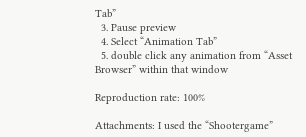Tab”
  3. Pause preview
  4. Select “Animation Tab”
  5. double click any animation from “Asset Browser” within that window

Reproduction rate: 100%

Attachments: I used the “Shootergame”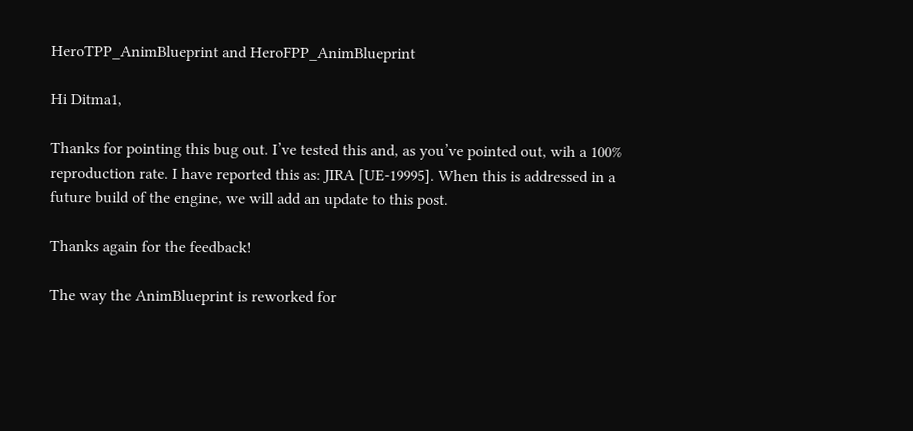HeroTPP_AnimBlueprint and HeroFPP_AnimBlueprint

Hi Ditma1,

Thanks for pointing this bug out. I’ve tested this and, as you’ve pointed out, wih a 100% reproduction rate. I have reported this as: JIRA [UE-19995]. When this is addressed in a future build of the engine, we will add an update to this post.

Thanks again for the feedback!

The way the AnimBlueprint is reworked for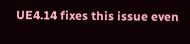UE4.14 fixes this issue even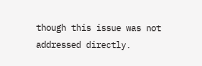though this issue was not addressed directly.